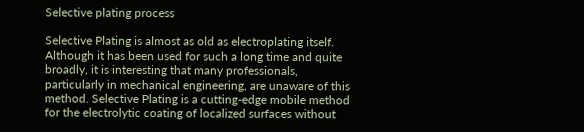Selective plating process

Selective Plating is almost as old as electroplating itself. Although it has been used for such a long time and quite broadly, it is interesting that many professionals, particularly in mechanical engineering, are unaware of this method. Selective Plating is a cutting-edge mobile method for the electrolytic coating of localized surfaces without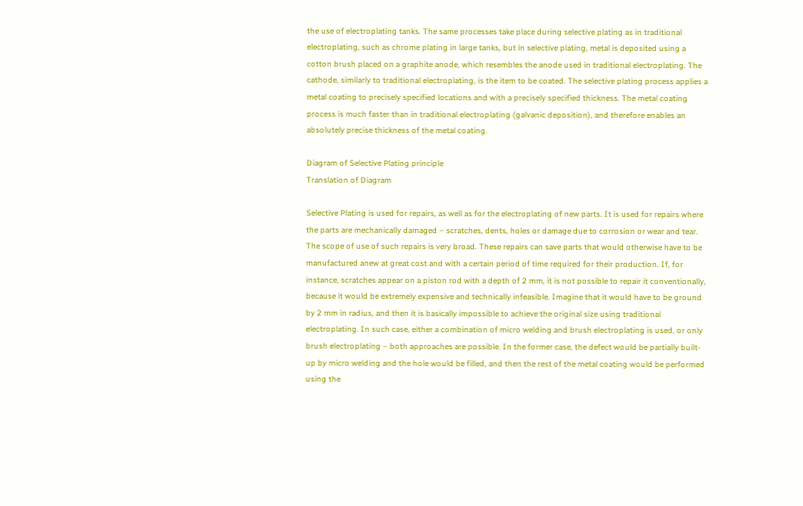the use of electroplating tanks. The same processes take place during selective plating as in traditional electroplating, such as chrome plating in large tanks, but in selective plating, metal is deposited using a cotton brush placed on a graphite anode, which resembles the anode used in traditional electroplating. The cathode, similarly to traditional electroplating, is the item to be coated. The selective plating process applies a metal coating to precisely specified locations and with a precisely specified thickness. The metal coating process is much faster than in traditional electroplating (galvanic deposition), and therefore enables an absolutely precise thickness of the metal coating.

Diagram of Selective Plating principle
Translation of Diagram

Selective Plating is used for repairs, as well as for the electroplating of new parts. It is used for repairs where the parts are mechanically damaged – scratches, dents, holes or damage due to corrosion or wear and tear. The scope of use of such repairs is very broad. These repairs can save parts that would otherwise have to be manufactured anew at great cost and with a certain period of time required for their production. If, for instance, scratches appear on a piston rod with a depth of 2 mm, it is not possible to repair it conventionally, because it would be extremely expensive and technically infeasible. Imagine that it would have to be ground by 2 mm in radius, and then it is basically impossible to achieve the original size using traditional electroplating. In such case, either a combination of micro welding and brush electroplating is used, or only brush electroplating – both approaches are possible. In the former case, the defect would be partially built-up by micro welding and the hole would be filled, and then the rest of the metal coating would be performed using the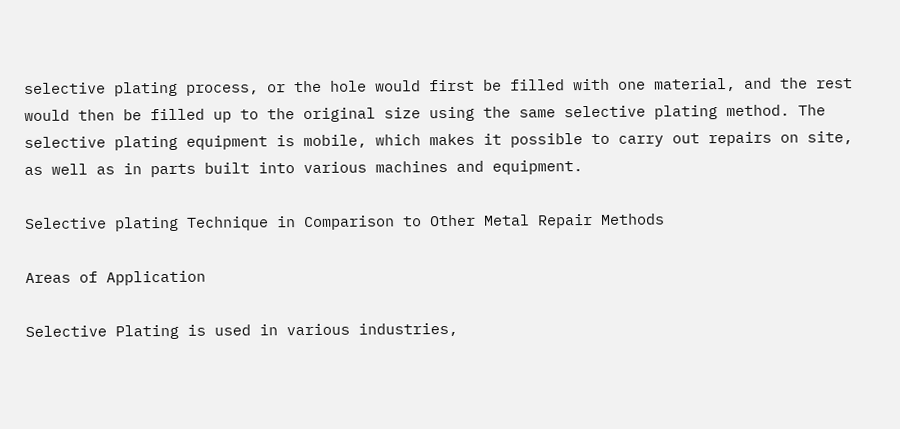selective plating process, or the hole would first be filled with one material, and the rest would then be filled up to the original size using the same selective plating method. The selective plating equipment is mobile, which makes it possible to carry out repairs on site, as well as in parts built into various machines and equipment.

Selective plating Technique in Comparison to Other Metal Repair Methods

Areas of Application

Selective Plating is used in various industries,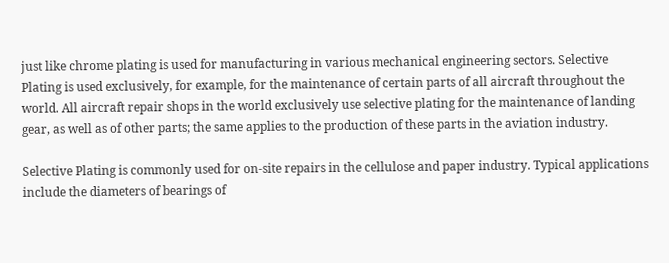just like chrome plating is used for manufacturing in various mechanical engineering sectors. Selective Plating is used exclusively, for example, for the maintenance of certain parts of all aircraft throughout the world. All aircraft repair shops in the world exclusively use selective plating for the maintenance of landing gear, as well as of other parts; the same applies to the production of these parts in the aviation industry.

Selective Plating is commonly used for on-site repairs in the cellulose and paper industry. Typical applications include the diameters of bearings of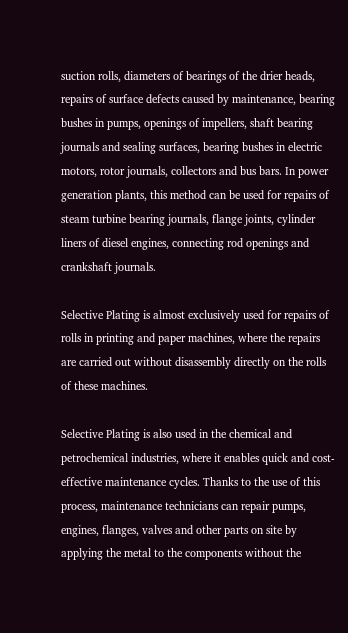suction rolls, diameters of bearings of the drier heads, repairs of surface defects caused by maintenance, bearing bushes in pumps, openings of impellers, shaft bearing journals and sealing surfaces, bearing bushes in electric motors, rotor journals, collectors and bus bars. In power generation plants, this method can be used for repairs of steam turbine bearing journals, flange joints, cylinder liners of diesel engines, connecting rod openings and crankshaft journals.

Selective Plating is almost exclusively used for repairs of rolls in printing and paper machines, where the repairs are carried out without disassembly directly on the rolls of these machines.

Selective Plating is also used in the chemical and petrochemical industries, where it enables quick and cost-effective maintenance cycles. Thanks to the use of this process, maintenance technicians can repair pumps, engines, flanges, valves and other parts on site by applying the metal to the components without the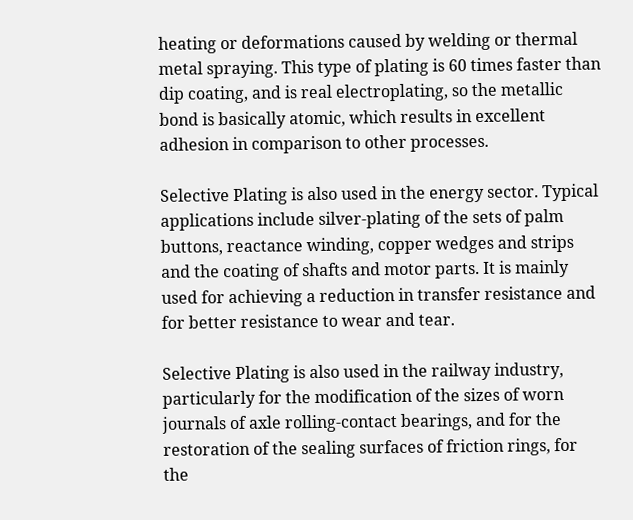heating or deformations caused by welding or thermal metal spraying. This type of plating is 60 times faster than dip coating, and is real electroplating, so the metallic bond is basically atomic, which results in excellent adhesion in comparison to other processes.

Selective Plating is also used in the energy sector. Typical applications include silver-plating of the sets of palm buttons, reactance winding, copper wedges and strips and the coating of shafts and motor parts. It is mainly used for achieving a reduction in transfer resistance and for better resistance to wear and tear.

Selective Plating is also used in the railway industry, particularly for the modification of the sizes of worn journals of axle rolling-contact bearings, and for the restoration of the sealing surfaces of friction rings, for the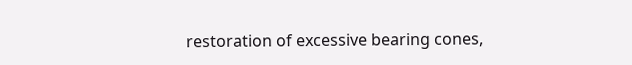restoration of excessive bearing cones,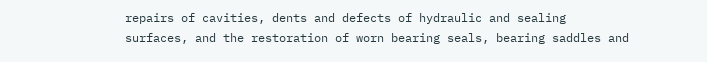repairs of cavities, dents and defects of hydraulic and sealing surfaces, and the restoration of worn bearing seals, bearing saddles and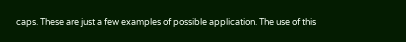caps. These are just a few examples of possible application. The use of this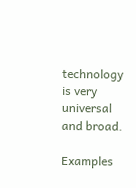technology is very universal and broad.

Examples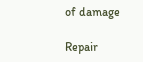of damage

Repair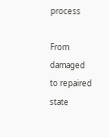process

From damaged to repaired state